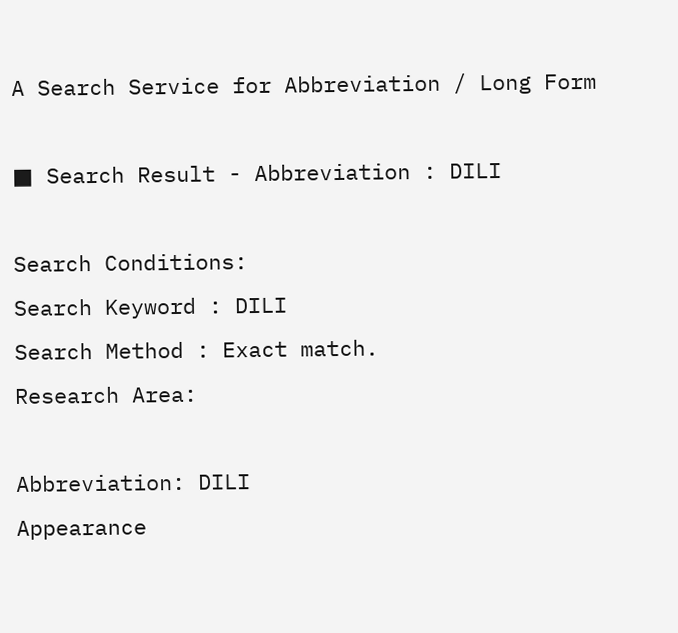A Search Service for Abbreviation / Long Form

■ Search Result - Abbreviation : DILI

Search Conditions:
Search Keyword : DILI
Search Method : Exact match.
Research Area:

Abbreviation: DILI
Appearance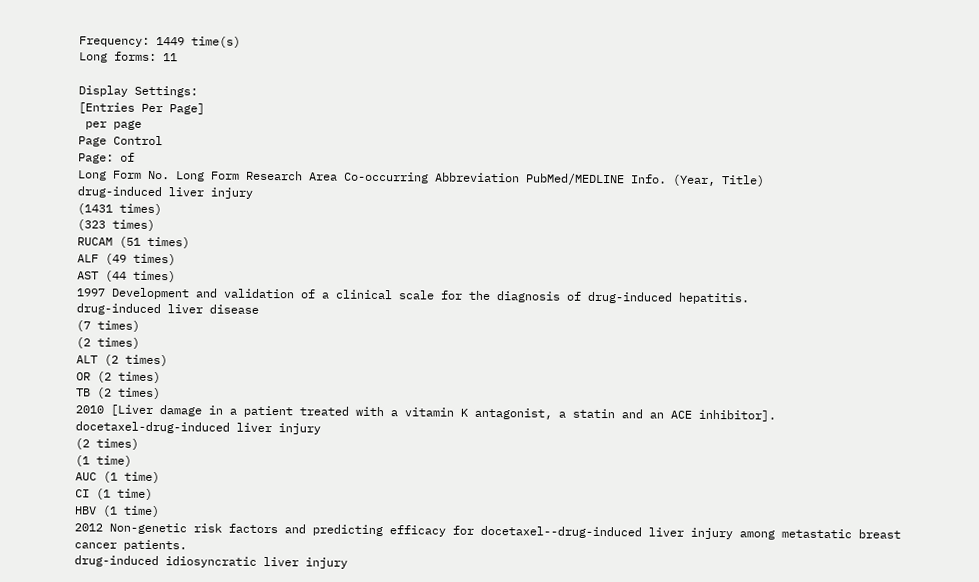Frequency: 1449 time(s)
Long forms: 11

Display Settings:
[Entries Per Page]
 per page
Page Control
Page: of
Long Form No. Long Form Research Area Co-occurring Abbreviation PubMed/MEDLINE Info. (Year, Title)
drug-induced liver injury
(1431 times)
(323 times)
RUCAM (51 times)
ALF (49 times)
AST (44 times)
1997 Development and validation of a clinical scale for the diagnosis of drug-induced hepatitis.
drug-induced liver disease
(7 times)
(2 times)
ALT (2 times)
OR (2 times)
TB (2 times)
2010 [Liver damage in a patient treated with a vitamin K antagonist, a statin and an ACE inhibitor].
docetaxel-drug-induced liver injury
(2 times)
(1 time)
AUC (1 time)
CI (1 time)
HBV (1 time)
2012 Non-genetic risk factors and predicting efficacy for docetaxel--drug-induced liver injury among metastatic breast cancer patients.
drug-induced idiosyncratic liver injury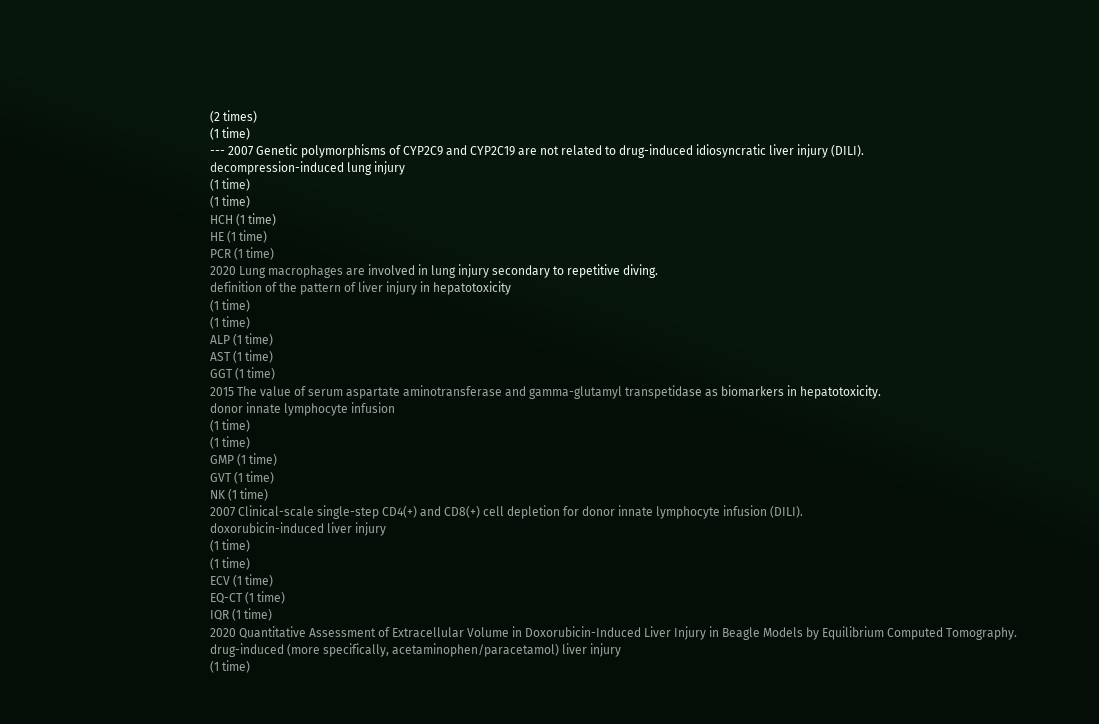(2 times)
(1 time)
--- 2007 Genetic polymorphisms of CYP2C9 and CYP2C19 are not related to drug-induced idiosyncratic liver injury (DILI).
decompression-induced lung injury
(1 time)
(1 time)
HCH (1 time)
HE (1 time)
PCR (1 time)
2020 Lung macrophages are involved in lung injury secondary to repetitive diving.
definition of the pattern of liver injury in hepatotoxicity
(1 time)
(1 time)
ALP (1 time)
AST (1 time)
GGT (1 time)
2015 The value of serum aspartate aminotransferase and gamma-glutamyl transpetidase as biomarkers in hepatotoxicity.
donor innate lymphocyte infusion
(1 time)
(1 time)
GMP (1 time)
GVT (1 time)
NK (1 time)
2007 Clinical-scale single-step CD4(+) and CD8(+) cell depletion for donor innate lymphocyte infusion (DILI).
doxorubicin-induced liver injury
(1 time)
(1 time)
ECV (1 time)
EQ-CT (1 time)
IQR (1 time)
2020 Quantitative Assessment of Extracellular Volume in Doxorubicin-Induced Liver Injury in Beagle Models by Equilibrium Computed Tomography.
drug-induced (more specifically, acetaminophen/paracetamol) liver injury
(1 time)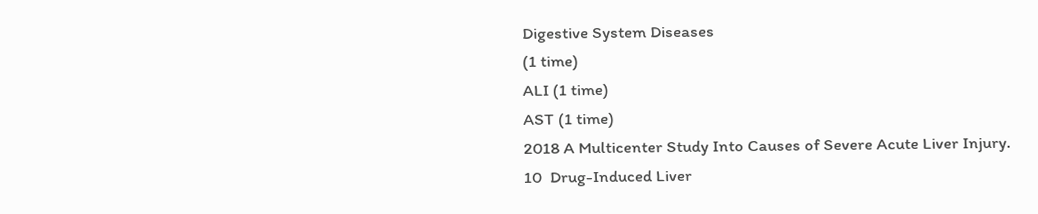Digestive System Diseases
(1 time)
ALI (1 time)
AST (1 time)
2018 A Multicenter Study Into Causes of Severe Acute Liver Injury.
10  Drug-Induced Liver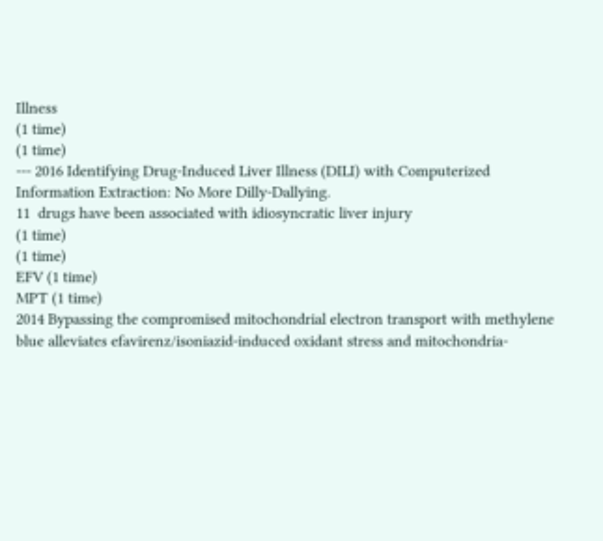Illness
(1 time)
(1 time)
--- 2016 Identifying Drug-Induced Liver Illness (DILI) with Computerized Information Extraction: No More Dilly-Dallying.
11  drugs have been associated with idiosyncratic liver injury
(1 time)
(1 time)
EFV (1 time)
MPT (1 time)
2014 Bypassing the compromised mitochondrial electron transport with methylene blue alleviates efavirenz/isoniazid-induced oxidant stress and mitochondria-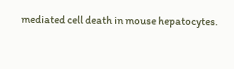mediated cell death in mouse hepatocytes.